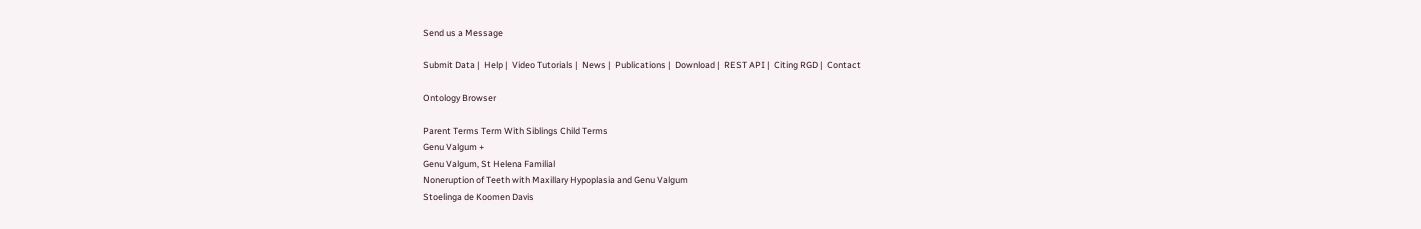Send us a Message

Submit Data |  Help |  Video Tutorials |  News |  Publications |  Download |  REST API |  Citing RGD |  Contact

Ontology Browser

Parent Terms Term With Siblings Child Terms
Genu Valgum +
Genu Valgum, St Helena Familial
Noneruption of Teeth with Maxillary Hypoplasia and Genu Valgum
Stoelinga de Koomen Davis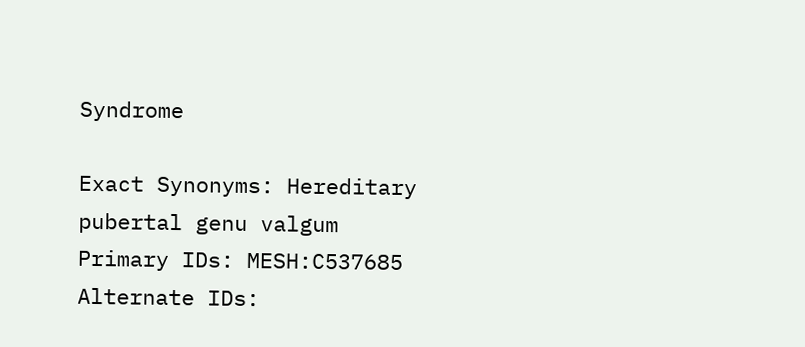Syndrome

Exact Synonyms: Hereditary pubertal genu valgum
Primary IDs: MESH:C537685
Alternate IDs: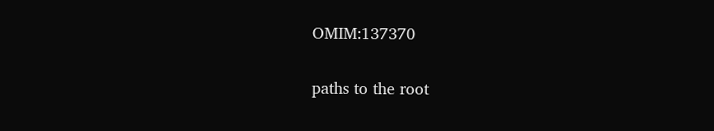OMIM:137370

paths to the root